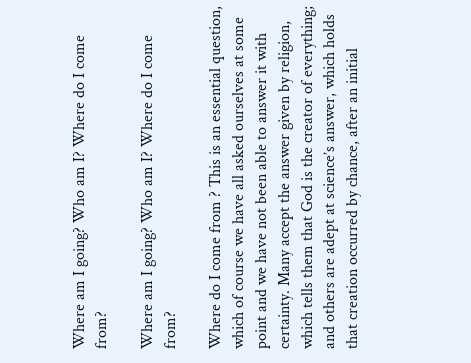Where am I going? Who am I? Where do I come from?

Where am I going? Who am I? Where do I come from?

Where do I come from ? This is an essential question, which of course we have all asked ourselves at some point and we have not been able to answer it with certainty. Many accept the answer given by religion, which tells them that God is the creator of everything; and others are adept at science’s answer, which holds that creation occurred by chance, after an initial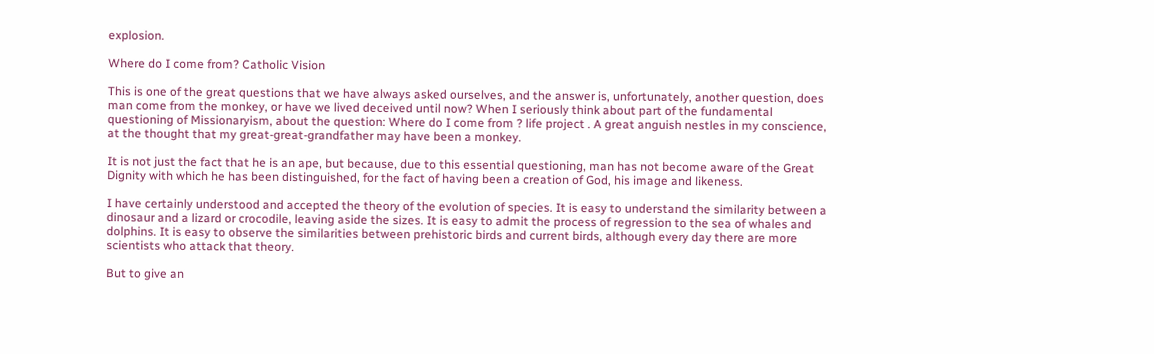explosion.

Where do I come from? Catholic Vision

This is one of the great questions that we have always asked ourselves, and the answer is, unfortunately, another question, does man come from the monkey, or have we lived deceived until now? When I seriously think about part of the fundamental questioning of Missionaryism, about the question: Where do I come from ? life project . A great anguish nestles in my conscience, at the thought that my great-great-grandfather may have been a monkey.

It is not just the fact that he is an ape, but because, due to this essential questioning, man has not become aware of the Great Dignity with which he has been distinguished, for the fact of having been a creation of God, his image and likeness.

I have certainly understood and accepted the theory of the evolution of species. It is easy to understand the similarity between a dinosaur and a lizard or crocodile, leaving aside the sizes. It is easy to admit the process of regression to the sea of whales and dolphins. It is easy to observe the similarities between prehistoric birds and current birds, although every day there are more scientists who attack that theory.

But to give an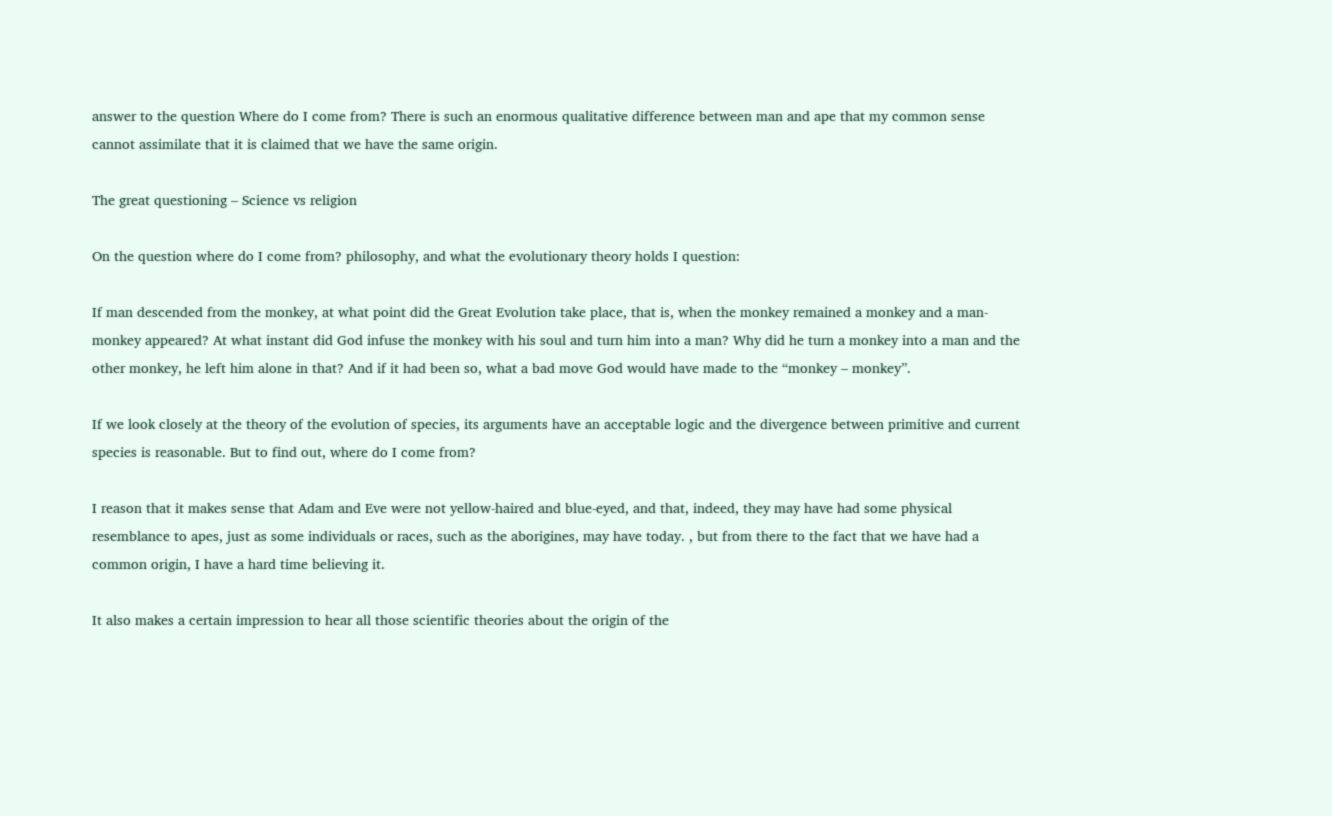answer to the question Where do I come from? There is such an enormous qualitative difference between man and ape that my common sense cannot assimilate that it is claimed that we have the same origin.

The great questioning – Science vs religion

On the question where do I come from? philosophy, and what the evolutionary theory holds I question:

If man descended from the monkey, at what point did the Great Evolution take place, that is, when the monkey remained a monkey and a man-monkey appeared? At what instant did God infuse the monkey with his soul and turn him into a man? Why did he turn a monkey into a man and the other monkey, he left him alone in that? And if it had been so, what a bad move God would have made to the “monkey – monkey”.

If we look closely at the theory of the evolution of species, its arguments have an acceptable logic and the divergence between primitive and current species is reasonable. But to find out, where do I come from?

I reason that it makes sense that Adam and Eve were not yellow-haired and blue-eyed, and that, indeed, they may have had some physical resemblance to apes, just as some individuals or races, such as the aborigines, may have today. , but from there to the fact that we have had a common origin, I have a hard time believing it.

It also makes a certain impression to hear all those scientific theories about the origin of the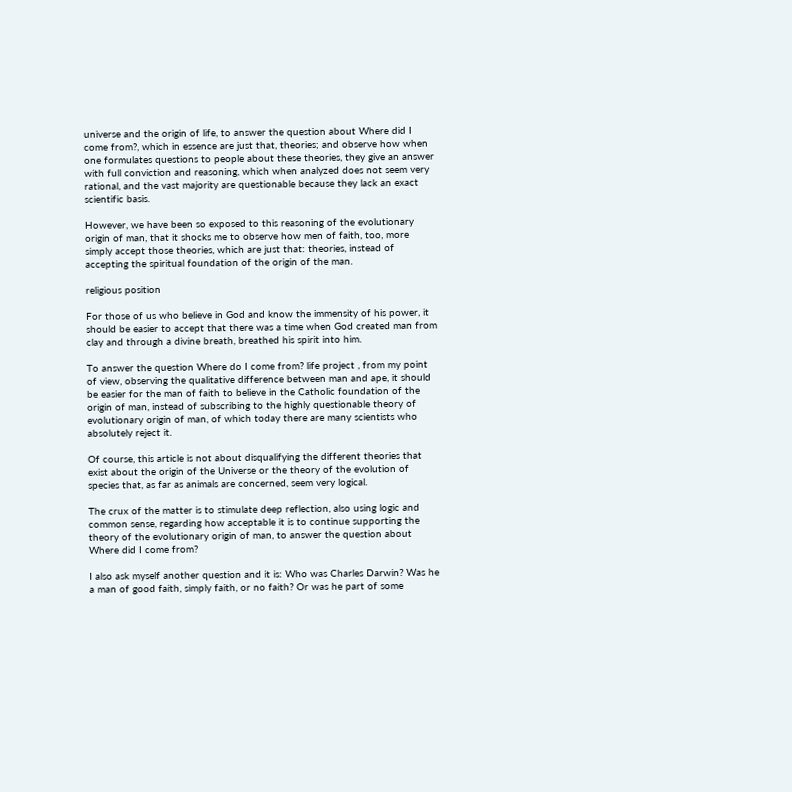universe and the origin of life, to answer the question about Where did I come from?, which in essence are just that, theories; and observe how when one formulates questions to people about these theories, they give an answer with full conviction and reasoning, which when analyzed does not seem very rational, and the vast majority are questionable because they lack an exact scientific basis.

However, we have been so exposed to this reasoning of the evolutionary origin of man, that it shocks me to observe how men of faith, too, more simply accept those theories, which are just that: theories, instead of accepting the spiritual foundation of the origin of the man.

religious position

For those of us who believe in God and know the immensity of his power, it should be easier to accept that there was a time when God created man from clay and through a divine breath, breathed his spirit into him.

To answer the question Where do I come from? life project , from my point of view, observing the qualitative difference between man and ape, it should be easier for the man of faith to believe in the Catholic foundation of the origin of man, instead of subscribing to the highly questionable theory of evolutionary origin of man, of which today there are many scientists who absolutely reject it.

Of course, this article is not about disqualifying the different theories that exist about the origin of the Universe or the theory of the evolution of species that, as far as animals are concerned, seem very logical.

The crux of the matter is to stimulate deep reflection, also using logic and common sense, regarding how acceptable it is to continue supporting the theory of the evolutionary origin of man, to answer the question about Where did I come from?

I also ask myself another question and it is: Who was Charles Darwin? Was he a man of good faith, simply faith, or no faith? Or was he part of some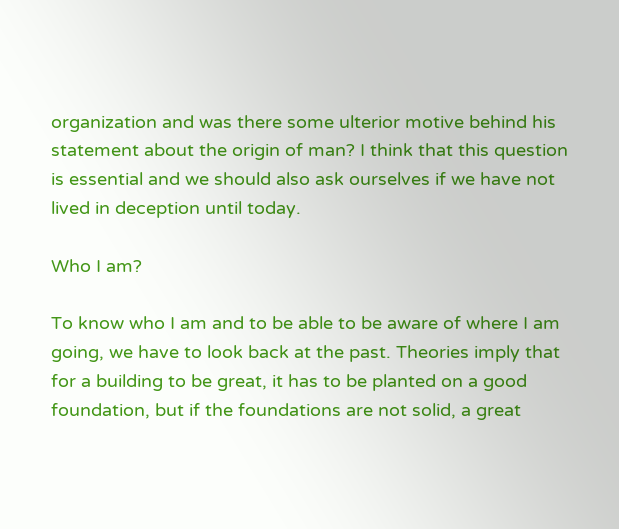organization and was there some ulterior motive behind his statement about the origin of man? I think that this question is essential and we should also ask ourselves if we have not lived in deception until today.

Who I am?

To know who I am and to be able to be aware of where I am going, we have to look back at the past. Theories imply that for a building to be great, it has to be planted on a good foundation, but if the foundations are not solid, a great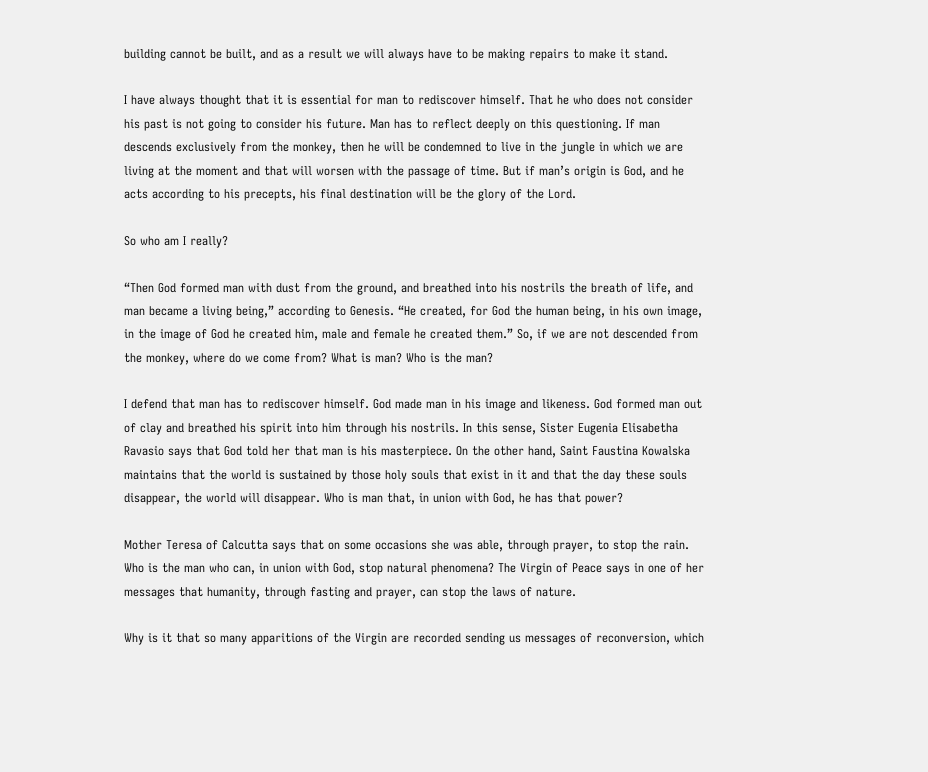building cannot be built, and as a result we will always have to be making repairs to make it stand.

I have always thought that it is essential for man to rediscover himself. That he who does not consider his past is not going to consider his future. Man has to reflect deeply on this questioning. If man descends exclusively from the monkey, then he will be condemned to live in the jungle in which we are living at the moment and that will worsen with the passage of time. But if man’s origin is God, and he acts according to his precepts, his final destination will be the glory of the Lord.

So who am I really?

“Then God formed man with dust from the ground, and breathed into his nostrils the breath of life, and man became a living being,” according to Genesis. “He created, for God the human being, in his own image, in the image of God he created him, male and female he created them.” So, if we are not descended from the monkey, where do we come from? What is man? Who is the man?

I defend that man has to rediscover himself. God made man in his image and likeness. God formed man out of clay and breathed his spirit into him through his nostrils. In this sense, Sister Eugenia Elisabetha Ravasio says that God told her that man is his masterpiece. On the other hand, Saint Faustina Kowalska maintains that the world is sustained by those holy souls that exist in it and that the day these souls disappear, the world will disappear. Who is man that, in union with God, he has that power?

Mother Teresa of Calcutta says that on some occasions she was able, through prayer, to stop the rain. Who is the man who can, in union with God, stop natural phenomena? The Virgin of Peace says in one of her messages that humanity, through fasting and prayer, can stop the laws of nature.

Why is it that so many apparitions of the Virgin are recorded sending us messages of reconversion, which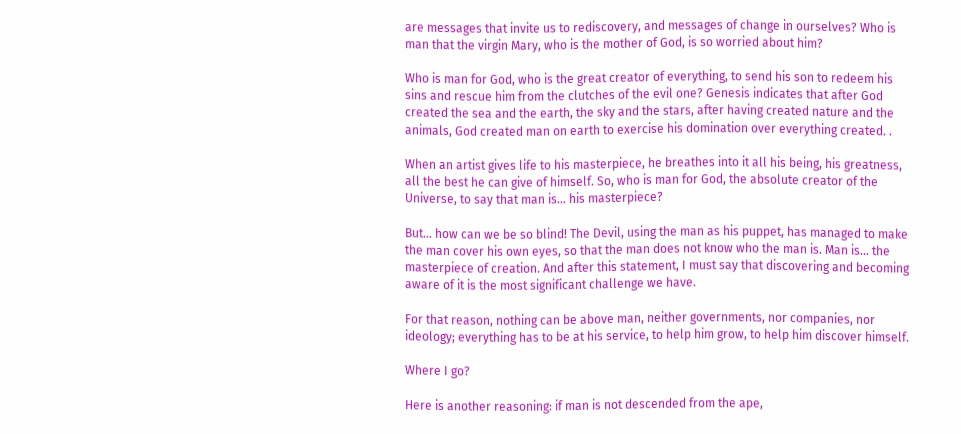are messages that invite us to rediscovery, and messages of change in ourselves? Who is man that the virgin Mary, who is the mother of God, is so worried about him?

Who is man for God, who is the great creator of everything, to send his son to redeem his sins and rescue him from the clutches of the evil one? Genesis indicates that after God created the sea and the earth, the sky and the stars, after having created nature and the animals, God created man on earth to exercise his domination over everything created. .

When an artist gives life to his masterpiece, he breathes into it all his being, his greatness, all the best he can give of himself. So, who is man for God, the absolute creator of the Universe, to say that man is… his masterpiece?

But… how can we be so blind! The Devil, using the man as his puppet, has managed to make the man cover his own eyes, so that the man does not know who the man is. Man is… the masterpiece of creation. And after this statement, I must say that discovering and becoming aware of it is the most significant challenge we have.

For that reason, nothing can be above man, neither governments, nor companies, nor ideology; everything has to be at his service, to help him grow, to help him discover himself.

Where I go?

Here is another reasoning: if man is not descended from the ape,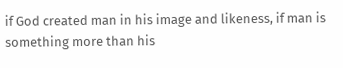if God created man in his image and likeness, if man is something more than his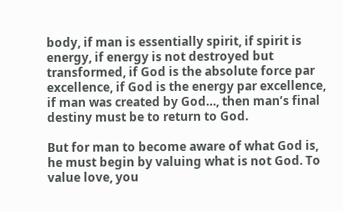body, if man is essentially spirit, if spirit is energy, if energy is not destroyed but transformed, if God is the absolute force par excellence, if God is the energy par excellence, if man was created by God…, then man’s final destiny must be to return to God.

But for man to become aware of what God is, he must begin by valuing what is not God. To value love, you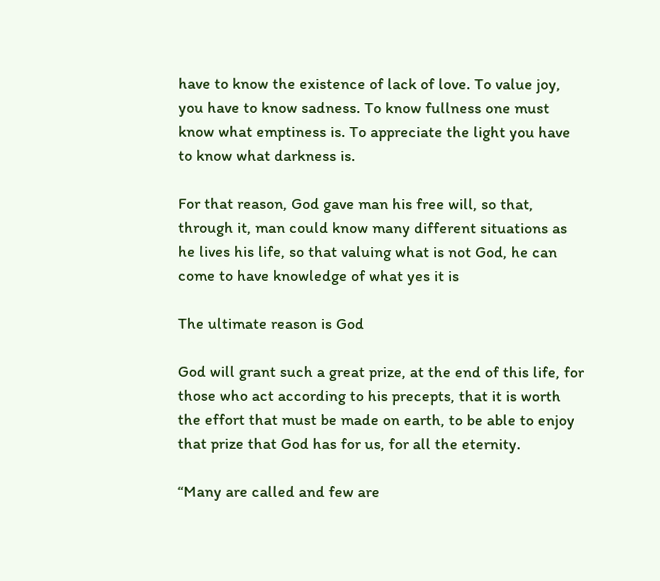have to know the existence of lack of love. To value joy, you have to know sadness. To know fullness one must know what emptiness is. To appreciate the light you have to know what darkness is.

For that reason, God gave man his free will, so that, through it, man could know many different situations as he lives his life, so that valuing what is not God, he can come to have knowledge of what yes it is

The ultimate reason is God

God will grant such a great prize, at the end of this life, for those who act according to his precepts, that it is worth the effort that must be made on earth, to be able to enjoy that prize that God has for us, for all the eternity.

“Many are called and few are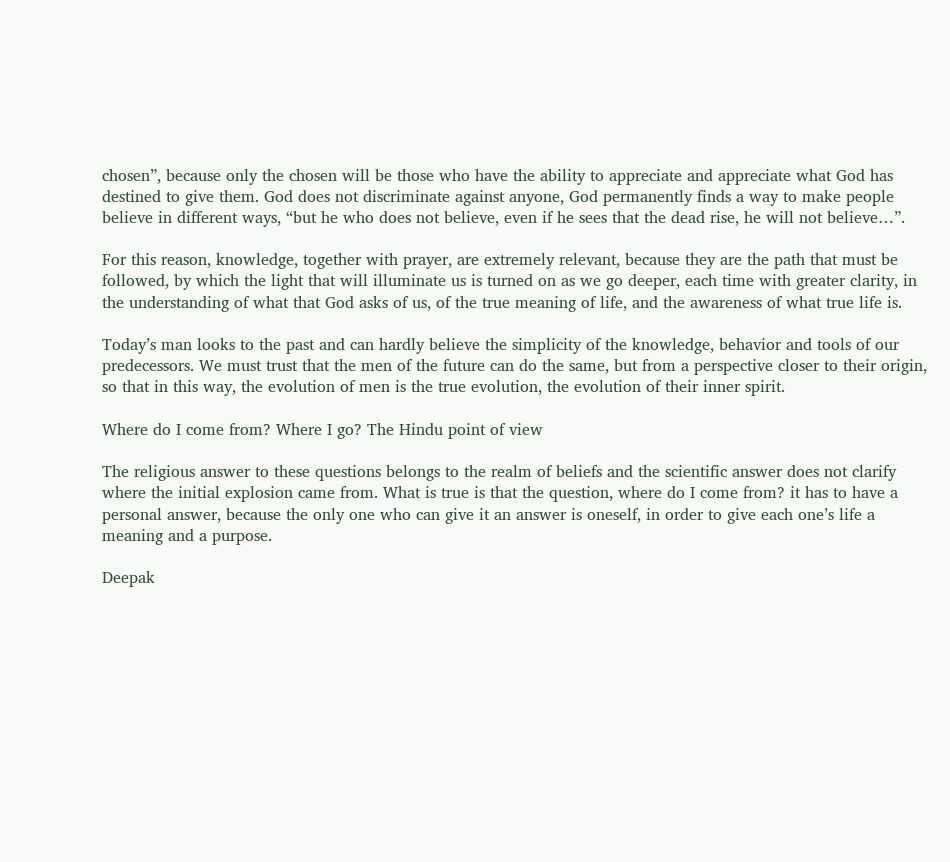chosen”, because only the chosen will be those who have the ability to appreciate and appreciate what God has destined to give them. God does not discriminate against anyone, God permanently finds a way to make people believe in different ways, “but he who does not believe, even if he sees that the dead rise, he will not believe…”.

For this reason, knowledge, together with prayer, are extremely relevant, because they are the path that must be followed, by which the light that will illuminate us is turned on as we go deeper, each time with greater clarity, in the understanding of what that God asks of us, of the true meaning of life, and the awareness of what true life is.

Today’s man looks to the past and can hardly believe the simplicity of the knowledge, behavior and tools of our predecessors. We must trust that the men of the future can do the same, but from a perspective closer to their origin, so that in this way, the evolution of men is the true evolution, the evolution of their inner spirit.

Where do I come from? Where I go? The Hindu point of view

The religious answer to these questions belongs to the realm of beliefs and the scientific answer does not clarify where the initial explosion came from. What is true is that the question, where do I come from? it has to have a personal answer, because the only one who can give it an answer is oneself, in order to give each one’s life a meaning and a purpose.

Deepak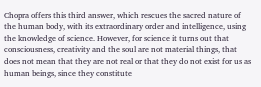Chopra offers this third answer, which rescues the sacred nature of the human body, with its extraordinary order and intelligence, using the knowledge of science. However, for science it turns out that consciousness, creativity and the soul are not material things, that does not mean that they are not real or that they do not exist for us as human beings, since they constitute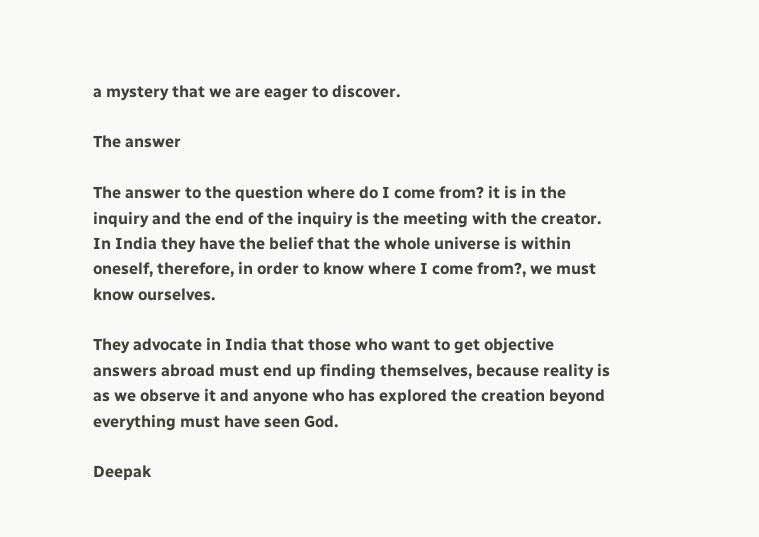a mystery that we are eager to discover.

The answer

The answer to the question where do I come from? it is in the inquiry and the end of the inquiry is the meeting with the creator. In India they have the belief that the whole universe is within oneself, therefore, in order to know where I come from?, we must know ourselves.

They advocate in India that those who want to get objective answers abroad must end up finding themselves, because reality is as we observe it and anyone who has explored the creation beyond everything must have seen God.

Deepak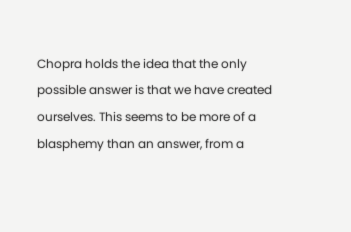Chopra holds the idea that the only possible answer is that we have created ourselves. This seems to be more of a blasphemy than an answer, from a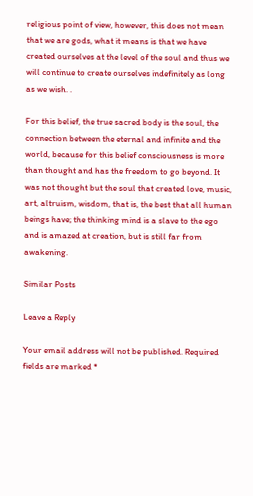religious point of view, however, this does not mean that we are gods, what it means is that we have created ourselves at the level of the soul and thus we will continue to create ourselves indefinitely as long as we wish. .

For this belief, the true sacred body is the soul, the connection between the eternal and infinite and the world, because for this belief consciousness is more than thought and has the freedom to go beyond. It was not thought but the soul that created love, music, art, altruism, wisdom, that is, the best that all human beings have; the thinking mind is a slave to the ego and is amazed at creation, but is still far from awakening.

Similar Posts

Leave a Reply

Your email address will not be published. Required fields are marked *